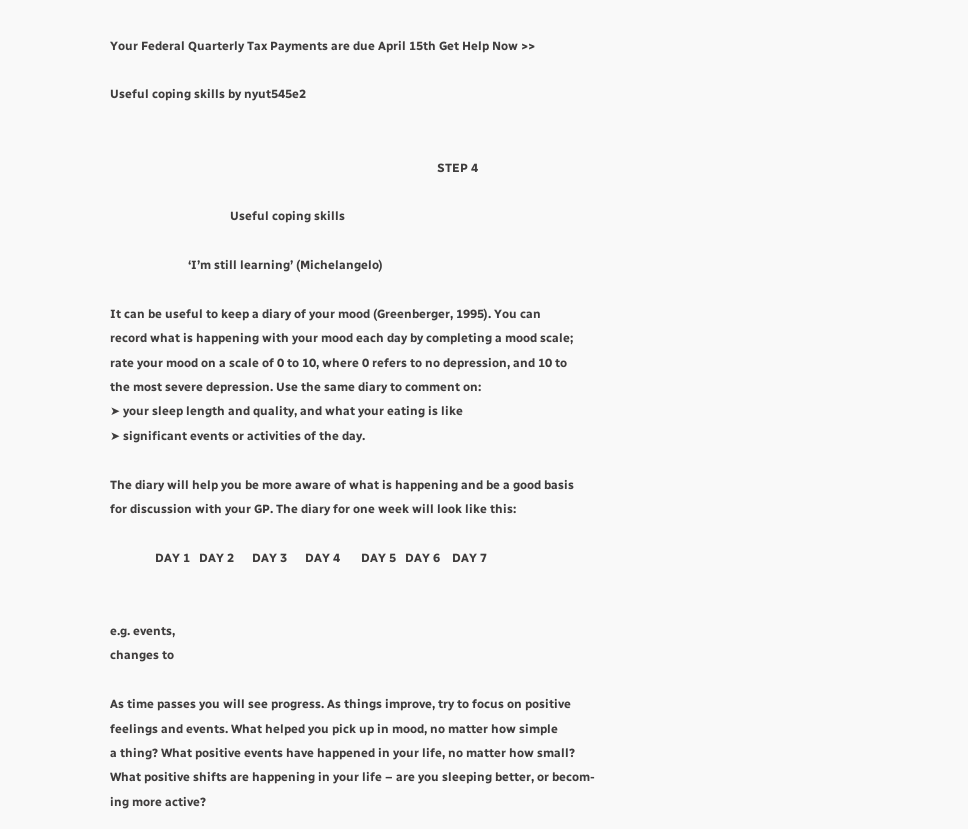Your Federal Quarterly Tax Payments are due April 15th Get Help Now >>

Useful coping skills by nyut545e2


                                                                                                             STEP 4

                                        Useful coping skills

                          ‘I’m still learning’ (Michelangelo)

It can be useful to keep a diary of your mood (Greenberger, 1995). You can
record what is happening with your mood each day by completing a mood scale;
rate your mood on a scale of 0 to 10, where 0 refers to no depression, and 10 to
the most severe depression. Use the same diary to comment on:
➤ your sleep length and quality, and what your eating is like
➤ significant events or activities of the day.

The diary will help you be more aware of what is happening and be a good basis
for discussion with your GP. The diary for one week will look like this:

               DAY 1   DAY 2      DAY 3      DAY 4       DAY 5   DAY 6    DAY 7


e.g. events,
changes to

As time passes you will see progress. As things improve, try to focus on positive
feelings and events. What helped you pick up in mood, no matter how simple
a thing? What positive events have happened in your life, no matter how small?
What positive shifts are happening in your life – are you sleeping better, or becom-
ing more active?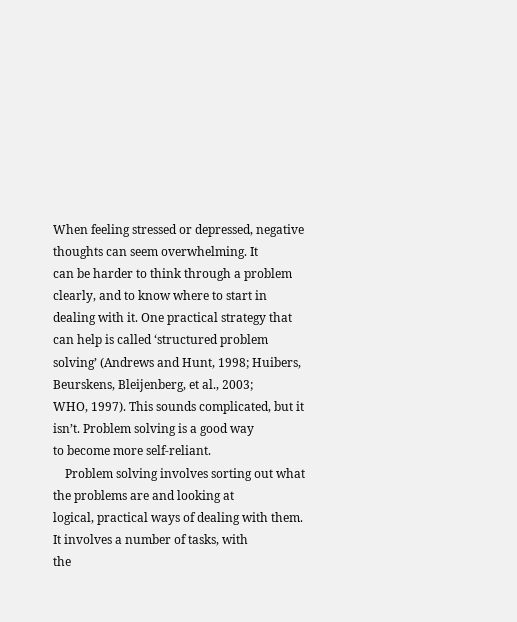When feeling stressed or depressed, negative thoughts can seem overwhelming. It
can be harder to think through a problem clearly, and to know where to start in
dealing with it. One practical strategy that can help is called ‘structured problem
solving’ (Andrews and Hunt, 1998; Huibers, Beurskens, Bleijenberg, et al., 2003;
WHO, 1997). This sounds complicated, but it isn’t. Problem solving is a good way
to become more self-reliant.
    Problem solving involves sorting out what the problems are and looking at
logical, practical ways of dealing with them. It involves a number of tasks, with
the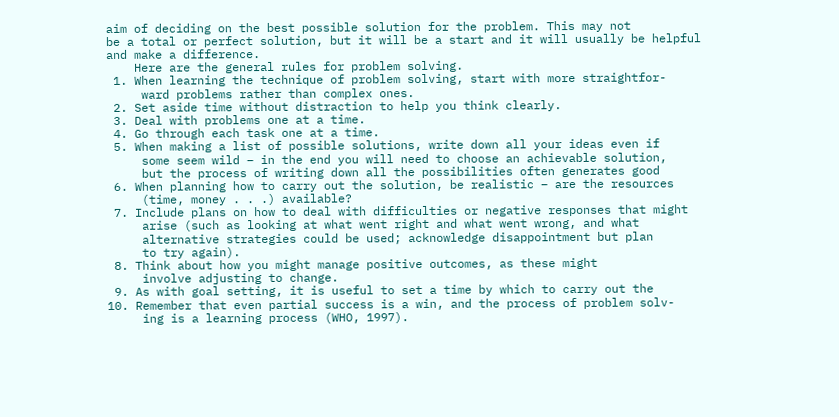aim of deciding on the best possible solution for the problem. This may not
be a total or perfect solution, but it will be a start and it will usually be helpful
and make a difference.
    Here are the general rules for problem solving.
 1. When learning the technique of problem solving, start with more straightfor-
     ward problems rather than complex ones.
 2. Set aside time without distraction to help you think clearly.
 3. Deal with problems one at a time.
 4. Go through each task one at a time.
 5. When making a list of possible solutions, write down all your ideas even if
     some seem wild – in the end you will need to choose an achievable solution,
     but the process of writing down all the possibilities often generates good
 6. When planning how to carry out the solution, be realistic – are the resources
     (time, money . . .) available?
 7. Include plans on how to deal with difficulties or negative responses that might
     arise (such as looking at what went right and what went wrong, and what
     alternative strategies could be used; acknowledge disappointment but plan
     to try again).
 8. Think about how you might manage positive outcomes, as these might
     involve adjusting to change.
 9. As with goal setting, it is useful to set a time by which to carry out the
10. Remember that even partial success is a win, and the process of problem solv-
     ing is a learning process (WHO, 1997).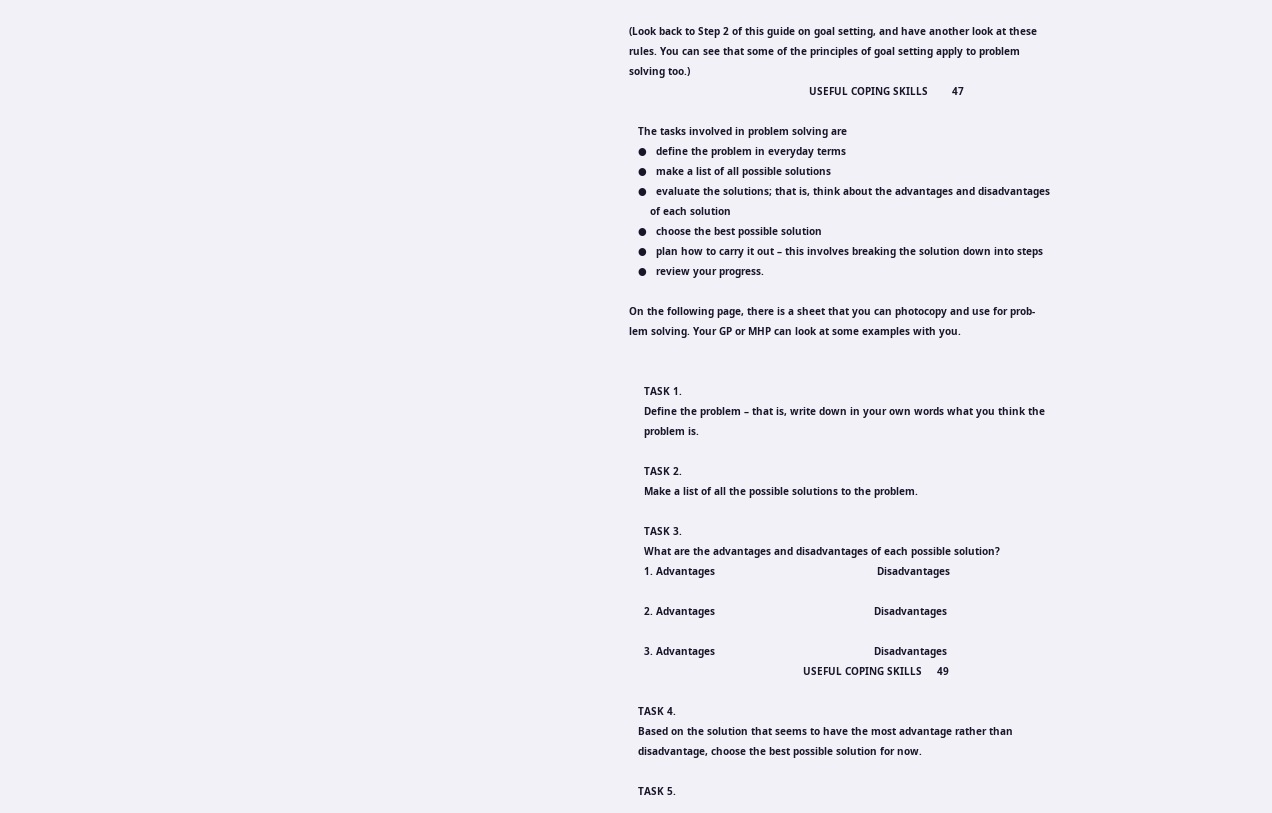(Look back to Step 2 of this guide on goal setting, and have another look at these
rules. You can see that some of the principles of goal setting apply to problem
solving too.)
                                                            USEFUL COPING SKILLS        47

   The tasks involved in problem solving are
   ●   define the problem in everyday terms
   ●   make a list of all possible solutions
   ●   evaluate the solutions; that is, think about the advantages and disadvantages
       of each solution
   ●   choose the best possible solution
   ●   plan how to carry it out – this involves breaking the solution down into steps
   ●   review your progress.

On the following page, there is a sheet that you can photocopy and use for prob-
lem solving. Your GP or MHP can look at some examples with you.


     TASK 1.
     Define the problem – that is, write down in your own words what you think the
     problem is.

     TASK 2.
     Make a list of all the possible solutions to the problem.

     TASK 3.
     What are the advantages and disadvantages of each possible solution?
     1. Advantages                                                      Disadvantages

     2. Advantages                                                     Disadvantages

     3. Advantages                                                     Disadvantages
                                                          USEFUL COPING SKILLS     49

   TASK 4.
   Based on the solution that seems to have the most advantage rather than
   disadvantage, choose the best possible solution for now.

   TASK 5.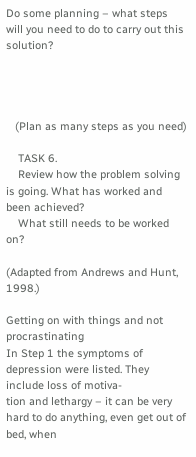Do some planning – what steps will you need to do to carry out this solution?




   (Plan as many steps as you need)

    TASK 6.
    Review how the problem solving is going. What has worked and been achieved?
    What still needs to be worked on?

(Adapted from Andrews and Hunt, 1998.)

Getting on with things and not procrastinating
In Step 1 the symptoms of depression were listed. They include loss of motiva-
tion and lethargy – it can be very hard to do anything, even get out of bed, when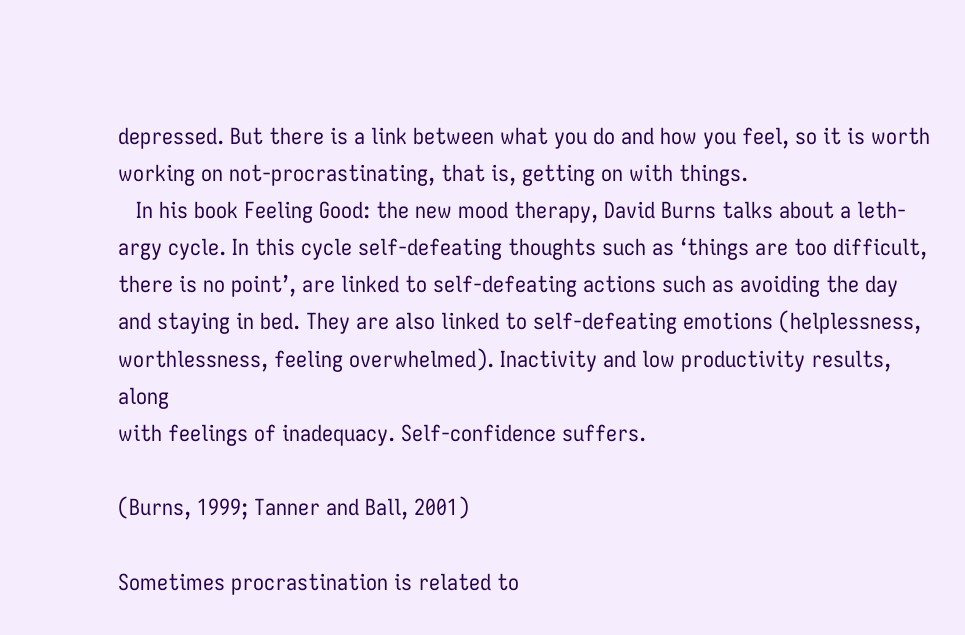depressed. But there is a link between what you do and how you feel, so it is worth
working on not-procrastinating, that is, getting on with things.
   In his book Feeling Good: the new mood therapy, David Burns talks about a leth-
argy cycle. In this cycle self-defeating thoughts such as ‘things are too difficult,
there is no point’, are linked to self-defeating actions such as avoiding the day
and staying in bed. They are also linked to self-defeating emotions (helplessness,
worthlessness, feeling overwhelmed). Inactivity and low productivity results, along
with feelings of inadequacy. Self-confidence suffers.

(Burns, 1999; Tanner and Ball, 2001)

Sometimes procrastination is related to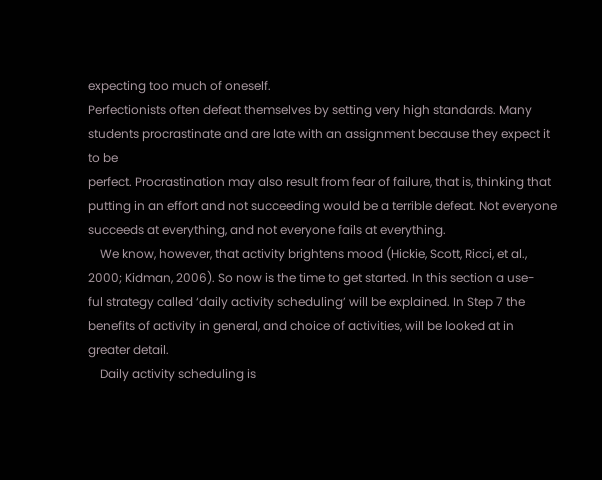expecting too much of oneself.
Perfectionists often defeat themselves by setting very high standards. Many
students procrastinate and are late with an assignment because they expect it to be
perfect. Procrastination may also result from fear of failure, that is, thinking that
putting in an effort and not succeeding would be a terrible defeat. Not everyone
succeeds at everything, and not everyone fails at everything.
    We know, however, that activity brightens mood (Hickie, Scott, Ricci, et al.,
2000; Kidman, 2006). So now is the time to get started. In this section a use-
ful strategy called ‘daily activity scheduling’ will be explained. In Step 7 the
benefits of activity in general, and choice of activities, will be looked at in
greater detail.
    Daily activity scheduling is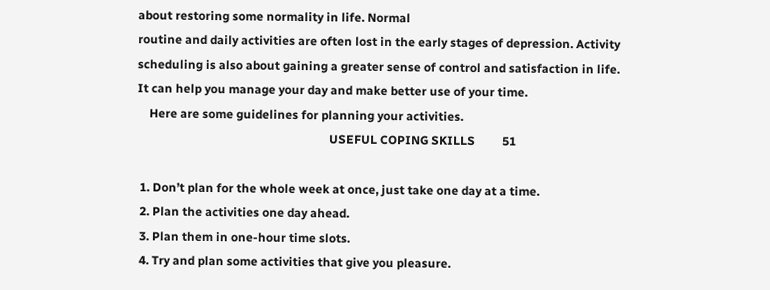about restoring some normality in life. Normal
routine and daily activities are often lost in the early stages of depression. Activity
scheduling is also about gaining a greater sense of control and satisfaction in life.
It can help you manage your day and make better use of your time.
    Here are some guidelines for planning your activities.
                                                                USEFUL COPING SKILLS         51

 1. Don’t plan for the whole week at once, just take one day at a time.
 2. Plan the activities one day ahead.
 3. Plan them in one-hour time slots.
 4. Try and plan some activities that give you pleasure.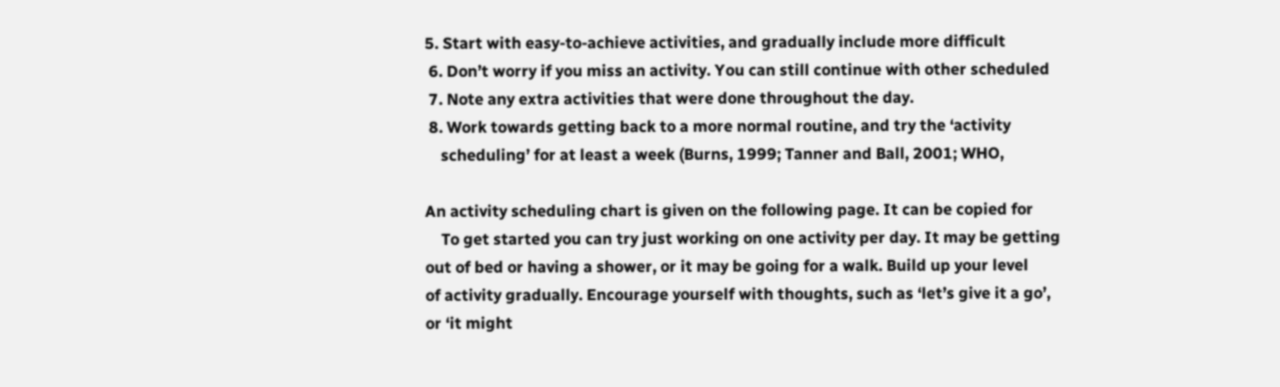5. Start with easy-to-achieve activities, and gradually include more difficult
 6. Don’t worry if you miss an activity. You can still continue with other scheduled
 7. Note any extra activities that were done throughout the day.
 8. Work towards getting back to a more normal routine, and try the ‘activity
    scheduling’ for at least a week (Burns, 1999; Tanner and Ball, 2001; WHO,

An activity scheduling chart is given on the following page. It can be copied for
    To get started you can try just working on one activity per day. It may be getting
out of bed or having a shower, or it may be going for a walk. Build up your level
of activity gradually. Encourage yourself with thoughts, such as ‘let’s give it a go’,
or ‘it might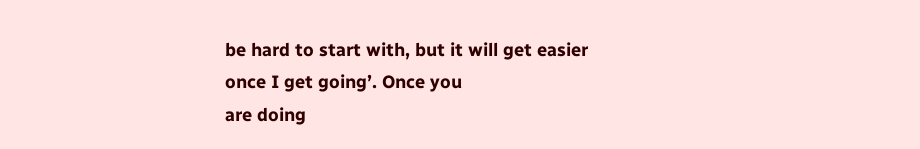be hard to start with, but it will get easier once I get going’. Once you
are doing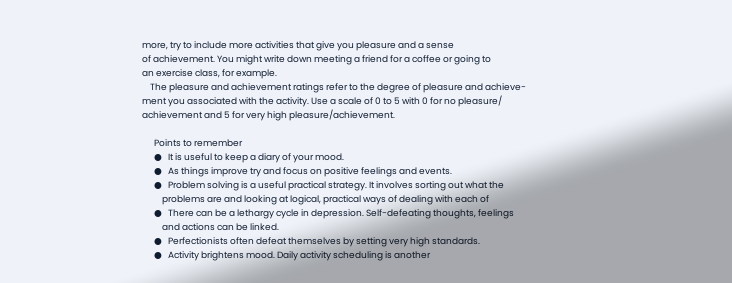more, try to include more activities that give you pleasure and a sense
of achievement. You might write down meeting a friend for a coffee or going to
an exercise class, for example.
    The pleasure and achievement ratings refer to the degree of pleasure and achieve-
ment you associated with the activity. Use a scale of 0 to 5 with 0 for no pleasure/
achievement and 5 for very high pleasure/achievement.

      Points to remember
      ●   It is useful to keep a diary of your mood.
      ●   As things improve try and focus on positive feelings and events.
      ●   Problem solving is a useful practical strategy. It involves sorting out what the
          problems are and looking at logical, practical ways of dealing with each of
      ●   There can be a lethargy cycle in depression. Self-defeating thoughts, feelings
          and actions can be linked.
      ●   Perfectionists often defeat themselves by setting very high standards.
      ●   Activity brightens mood. Daily activity scheduling is another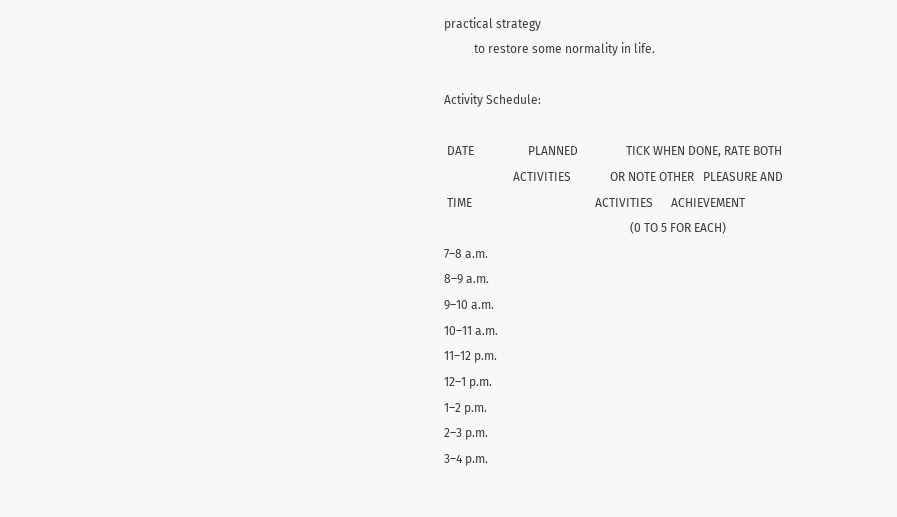practical strategy
          to restore some normality in life.

Activity Schedule:

 DATE                  PLANNED                TICK WHEN DONE, RATE BOTH
                       ACTIVITIES             OR NOTE OTHER   PLEASURE AND
 TIME                                         ACTIVITIES      ACHIEVEMENT
                                                              (0 TO 5 FOR EACH)
7–8 a.m.
8–9 a.m.
9–10 a.m.
10–11 a.m.
11–12 p.m.
12–1 p.m.
1–2 p.m.
2–3 p.m.
3–4 p.m.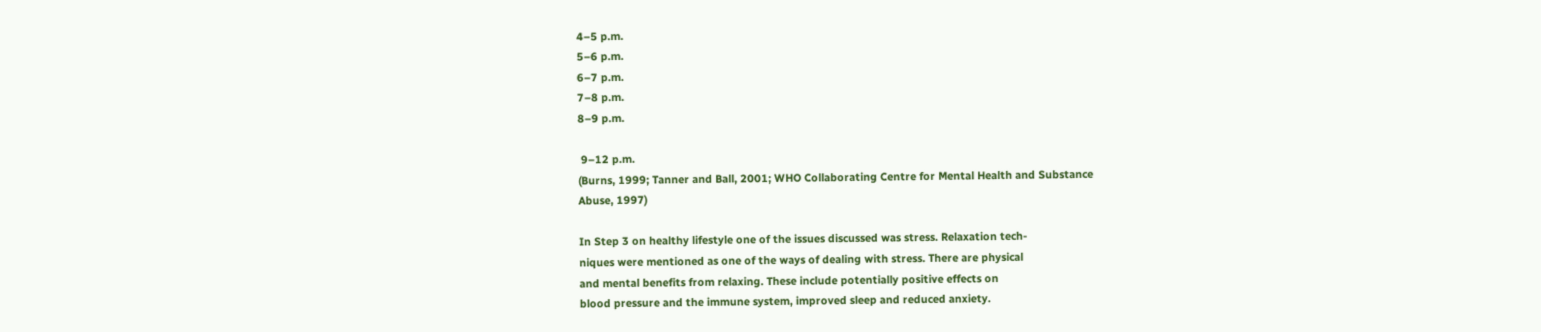4–5 p.m.
5–6 p.m.
6–7 p.m.
7–8 p.m.
8–9 p.m.

 9–12 p.m.
(Burns, 1999; Tanner and Ball, 2001; WHO Collaborating Centre for Mental Health and Substance
Abuse, 1997)

In Step 3 on healthy lifestyle one of the issues discussed was stress. Relaxation tech-
niques were mentioned as one of the ways of dealing with stress. There are physical
and mental benefits from relaxing. These include potentially positive effects on
blood pressure and the immune system, improved sleep and reduced anxiety.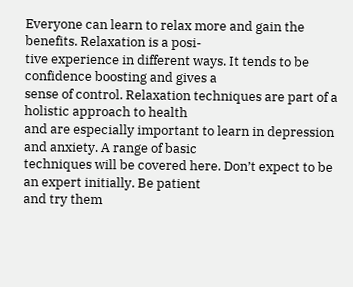Everyone can learn to relax more and gain the benefits. Relaxation is a posi-
tive experience in different ways. It tends to be confidence boosting and gives a
sense of control. Relaxation techniques are part of a holistic approach to health
and are especially important to learn in depression and anxiety. A range of basic
techniques will be covered here. Don’t expect to be an expert initially. Be patient
and try them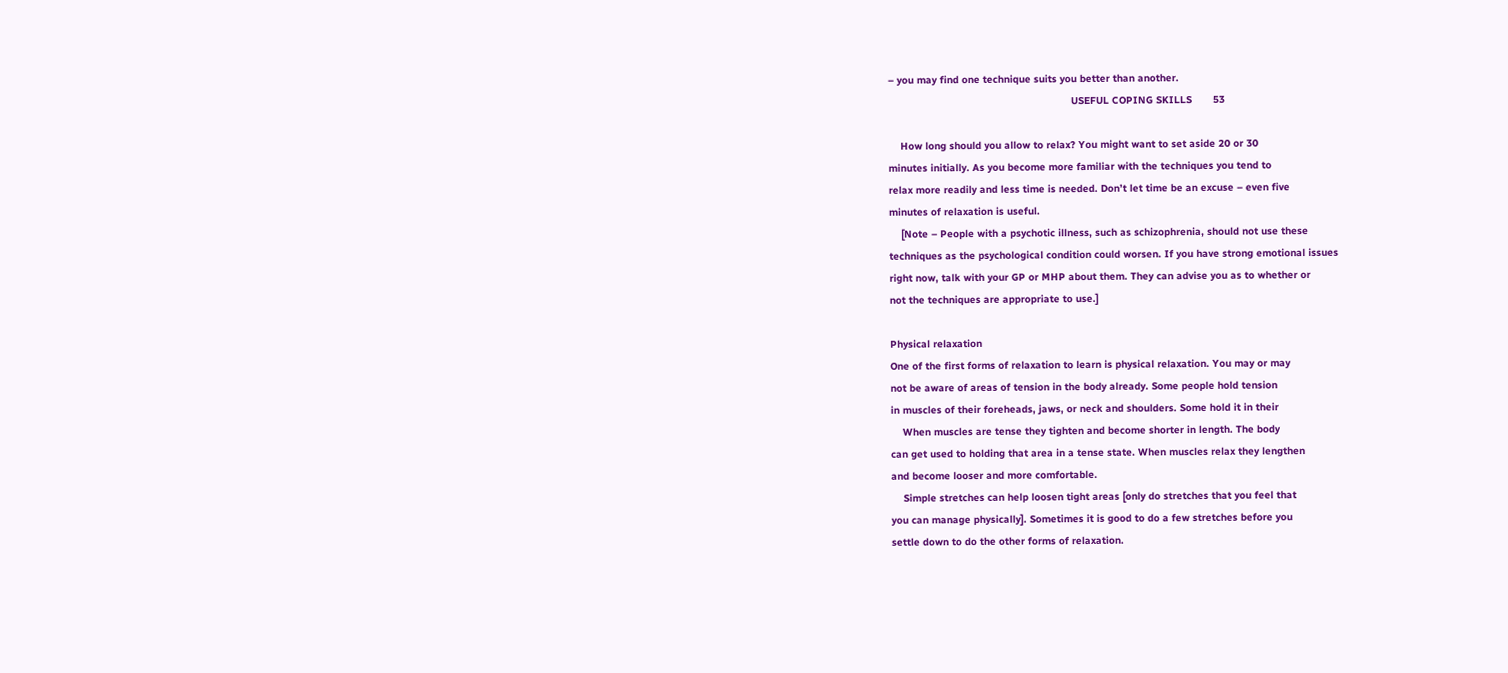– you may find one technique suits you better than another.
                                                             USEFUL COPING SKILLS       53

    How long should you allow to relax? You might want to set aside 20 or 30
minutes initially. As you become more familiar with the techniques you tend to
relax more readily and less time is needed. Don’t let time be an excuse – even five
minutes of relaxation is useful.
    [Note – People with a psychotic illness, such as schizophrenia, should not use these
techniques as the psychological condition could worsen. If you have strong emotional issues
right now, talk with your GP or MHP about them. They can advise you as to whether or
not the techniques are appropriate to use.]

Physical relaxation
One of the first forms of relaxation to learn is physical relaxation. You may or may
not be aware of areas of tension in the body already. Some people hold tension
in muscles of their foreheads, jaws, or neck and shoulders. Some hold it in their
    When muscles are tense they tighten and become shorter in length. The body
can get used to holding that area in a tense state. When muscles relax they lengthen
and become looser and more comfortable.
    Simple stretches can help loosen tight areas [only do stretches that you feel that
you can manage physically]. Sometimes it is good to do a few stretches before you
settle down to do the other forms of relaxation.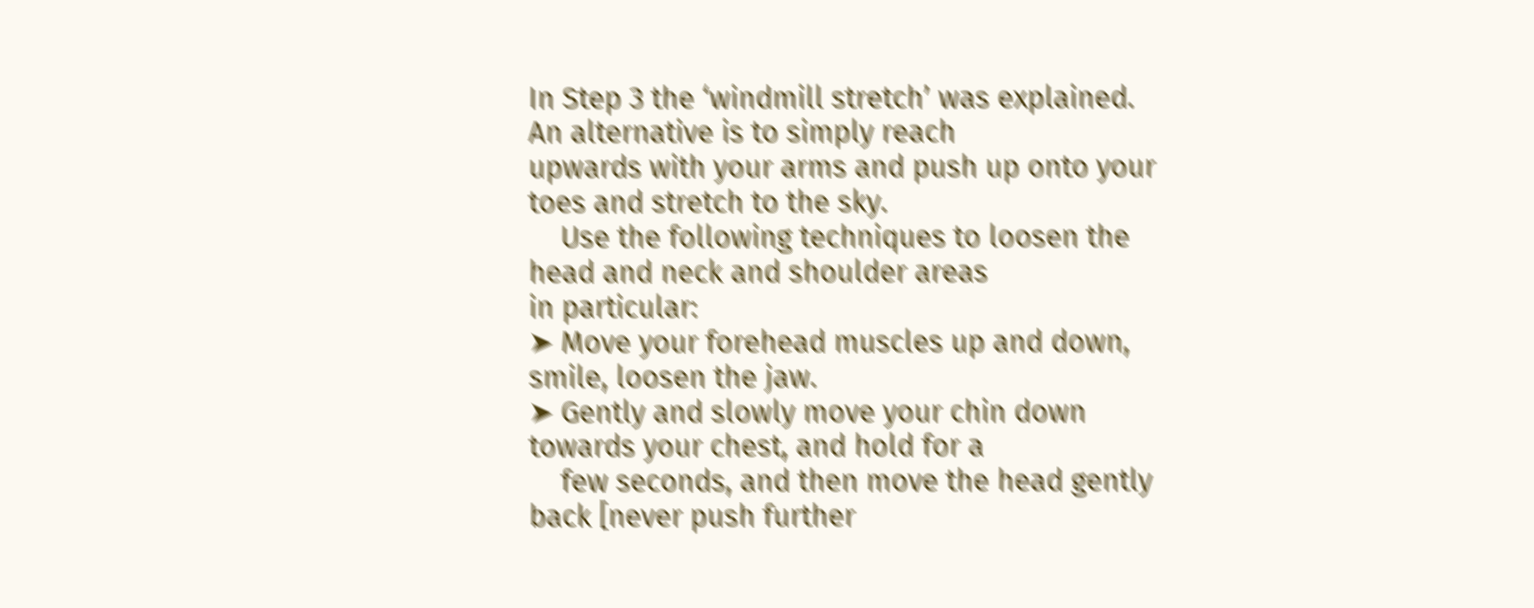In Step 3 the ‘windmill stretch’ was explained. An alternative is to simply reach
upwards with your arms and push up onto your toes and stretch to the sky.
    Use the following techniques to loosen the head and neck and shoulder areas
in particular:
➤ Move your forehead muscles up and down, smile, loosen the jaw.
➤ Gently and slowly move your chin down towards your chest, and hold for a
    few seconds, and then move the head gently back [never push further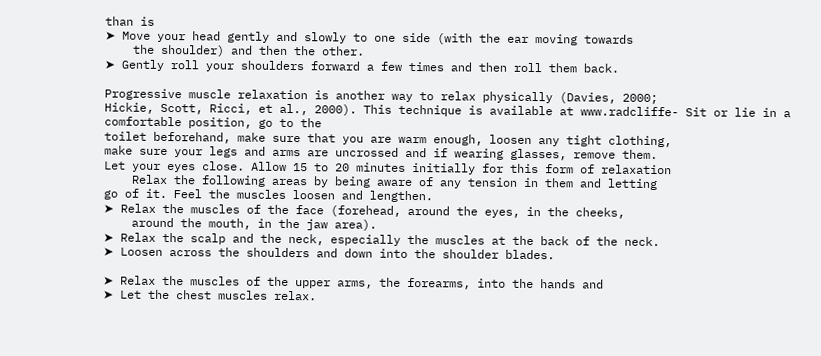than is
➤ Move your head gently and slowly to one side (with the ear moving towards
    the shoulder) and then the other.
➤ Gently roll your shoulders forward a few times and then roll them back.

Progressive muscle relaxation is another way to relax physically (Davies, 2000;
Hickie, Scott, Ricci, et al., 2000). This technique is available at www.radcliffe- Sit or lie in a comfortable position, go to the
toilet beforehand, make sure that you are warm enough, loosen any tight clothing,
make sure your legs and arms are uncrossed and if wearing glasses, remove them.
Let your eyes close. Allow 15 to 20 minutes initially for this form of relaxation
    Relax the following areas by being aware of any tension in them and letting
go of it. Feel the muscles loosen and lengthen.
➤ Relax the muscles of the face (forehead, around the eyes, in the cheeks,
    around the mouth, in the jaw area).
➤ Relax the scalp and the neck, especially the muscles at the back of the neck.
➤ Loosen across the shoulders and down into the shoulder blades.

➤ Relax the muscles of the upper arms, the forearms, into the hands and
➤ Let the chest muscles relax.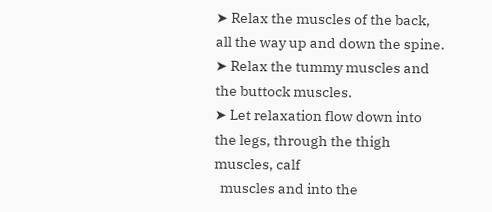➤ Relax the muscles of the back, all the way up and down the spine.
➤ Relax the tummy muscles and the buttock muscles.
➤ Let relaxation flow down into the legs, through the thigh muscles, calf
  muscles and into the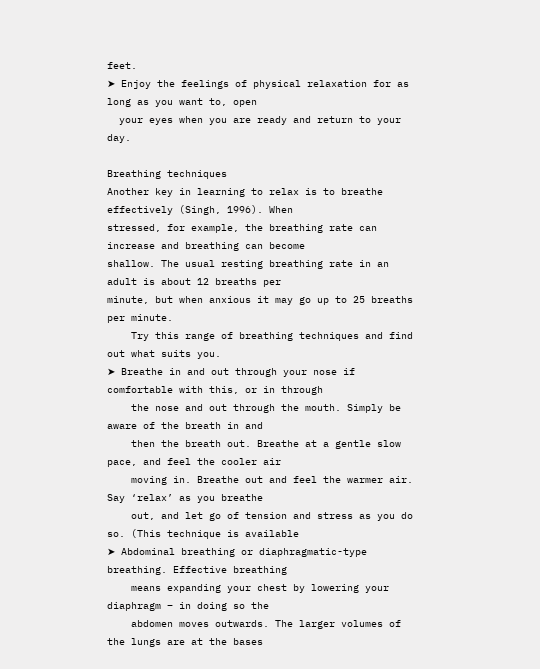feet.
➤ Enjoy the feelings of physical relaxation for as long as you want to, open
  your eyes when you are ready and return to your day.

Breathing techniques
Another key in learning to relax is to breathe effectively (Singh, 1996). When
stressed, for example, the breathing rate can increase and breathing can become
shallow. The usual resting breathing rate in an adult is about 12 breaths per
minute, but when anxious it may go up to 25 breaths per minute.
    Try this range of breathing techniques and find out what suits you.
➤ Breathe in and out through your nose if comfortable with this, or in through
    the nose and out through the mouth. Simply be aware of the breath in and
    then the breath out. Breathe at a gentle slow pace, and feel the cooler air
    moving in. Breathe out and feel the warmer air. Say ‘relax’ as you breathe
    out, and let go of tension and stress as you do so. (This technique is available
➤ Abdominal breathing or diaphragmatic-type breathing. Effective breathing
    means expanding your chest by lowering your diaphragm – in doing so the
    abdomen moves outwards. The larger volumes of the lungs are at the bases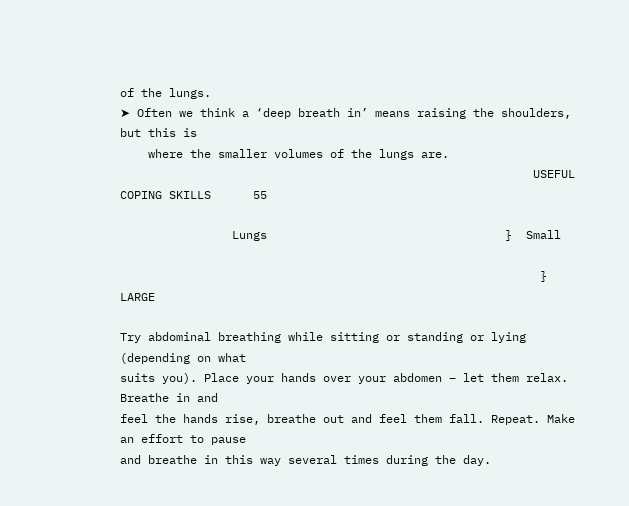of the lungs.
➤ Often we think a ‘deep breath in’ means raising the shoulders, but this is
    where the smaller volumes of the lungs are.
                                                           USEFUL COPING SKILLS      55

                Lungs                                  }  Small

                                                            }  LARGE

Try abdominal breathing while sitting or standing or lying (depending on what
suits you). Place your hands over your abdomen – let them relax. Breathe in and
feel the hands rise, breathe out and feel them fall. Repeat. Make an effort to pause
and breathe in this way several times during the day.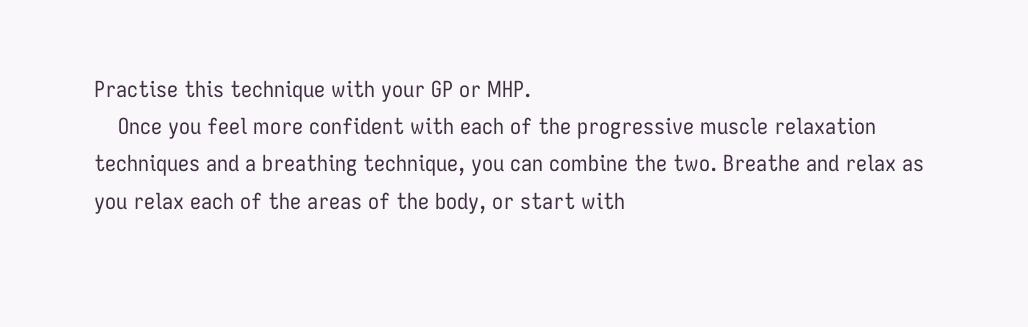Practise this technique with your GP or MHP.
    Once you feel more confident with each of the progressive muscle relaxation
techniques and a breathing technique, you can combine the two. Breathe and relax as
you relax each of the areas of the body, or start with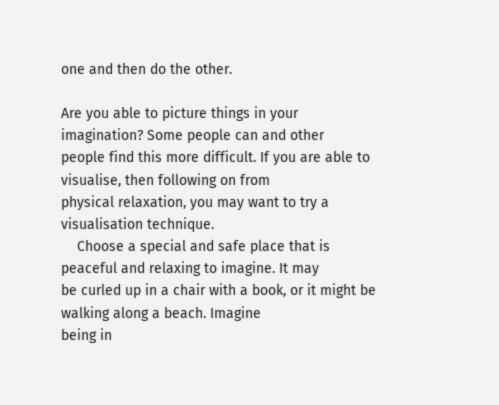one and then do the other.

Are you able to picture things in your imagination? Some people can and other
people find this more difficult. If you are able to visualise, then following on from
physical relaxation, you may want to try a visualisation technique.
    Choose a special and safe place that is peaceful and relaxing to imagine. It may
be curled up in a chair with a book, or it might be walking along a beach. Imagine
being in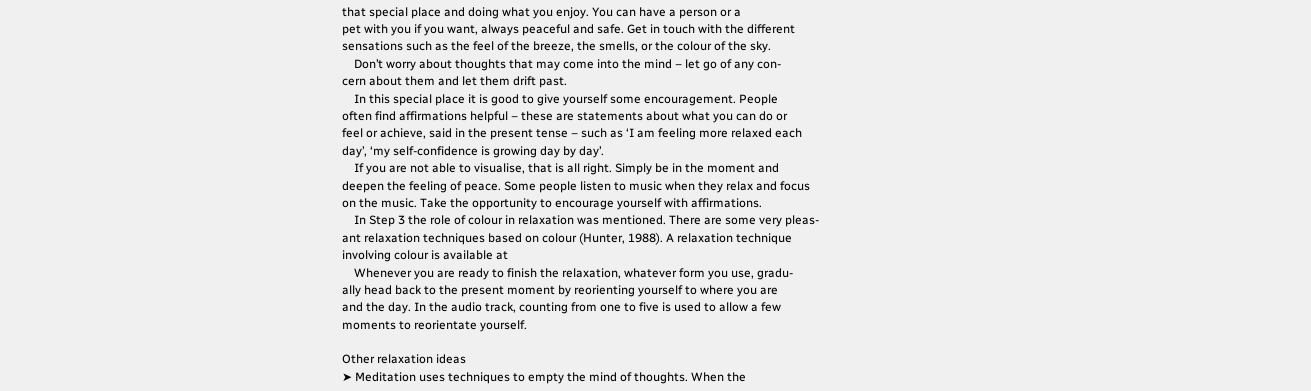that special place and doing what you enjoy. You can have a person or a
pet with you if you want, always peaceful and safe. Get in touch with the different
sensations such as the feel of the breeze, the smells, or the colour of the sky.
    Don’t worry about thoughts that may come into the mind – let go of any con-
cern about them and let them drift past.
    In this special place it is good to give yourself some encouragement. People
often find affirmations helpful – these are statements about what you can do or
feel or achieve, said in the present tense – such as ‘I am feeling more relaxed each
day’, ‘my self-confidence is growing day by day’.
    If you are not able to visualise, that is all right. Simply be in the moment and
deepen the feeling of peace. Some people listen to music when they relax and focus
on the music. Take the opportunity to encourage yourself with affirmations.
    In Step 3 the role of colour in relaxation was mentioned. There are some very pleas-
ant relaxation techniques based on colour (Hunter, 1988). A relaxation technique
involving colour is available at
    Whenever you are ready to finish the relaxation, whatever form you use, gradu-
ally head back to the present moment by reorienting yourself to where you are
and the day. In the audio track, counting from one to five is used to allow a few
moments to reorientate yourself.

Other relaxation ideas
➤ Meditation uses techniques to empty the mind of thoughts. When the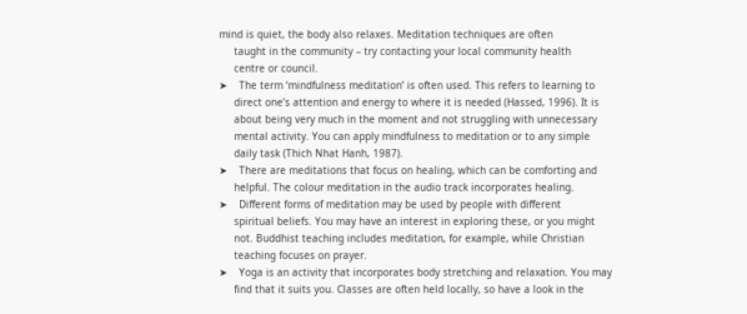mind is quiet, the body also relaxes. Meditation techniques are often
     taught in the community – try contacting your local community health
     centre or council.
➤    The term ‘mindfulness meditation’ is often used. This refers to learning to
     direct one’s attention and energy to where it is needed (Hassed, 1996). It is
     about being very much in the moment and not struggling with unnecessary
     mental activity. You can apply mindfulness to meditation or to any simple
     daily task (Thich Nhat Hanh, 1987).
➤    There are meditations that focus on healing, which can be comforting and
     helpful. The colour meditation in the audio track incorporates healing.
➤    Different forms of meditation may be used by people with different
     spiritual beliefs. You may have an interest in exploring these, or you might
     not. Buddhist teaching includes meditation, for example, while Christian
     teaching focuses on prayer.
➤    Yoga is an activity that incorporates body stretching and relaxation. You may
     find that it suits you. Classes are often held locally, so have a look in the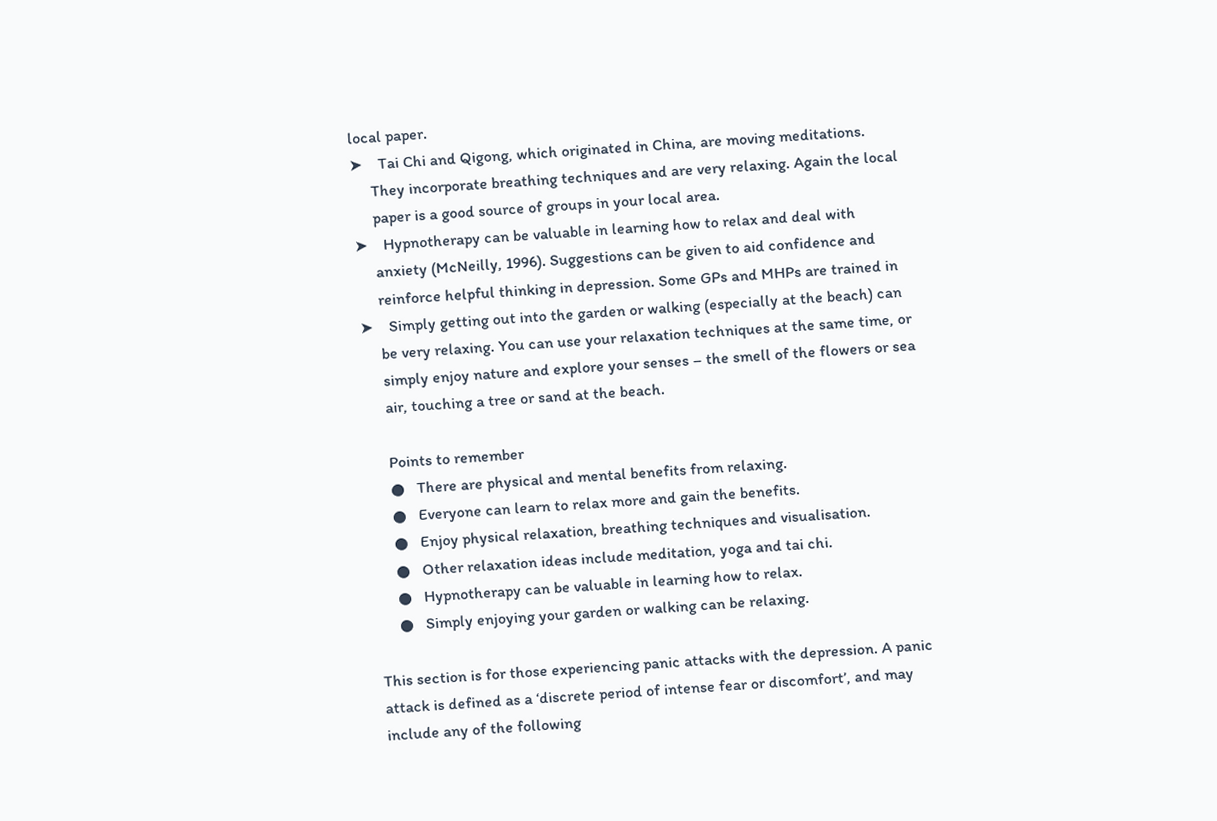local paper.
➤    Tai Chi and Qigong, which originated in China, are moving meditations.
     They incorporate breathing techniques and are very relaxing. Again the local
     paper is a good source of groups in your local area.
➤    Hypnotherapy can be valuable in learning how to relax and deal with
     anxiety (McNeilly, 1996). Suggestions can be given to aid confidence and
     reinforce helpful thinking in depression. Some GPs and MHPs are trained in
➤    Simply getting out into the garden or walking (especially at the beach) can
     be very relaxing. You can use your relaxation techniques at the same time, or
     simply enjoy nature and explore your senses – the smell of the flowers or sea
     air, touching a tree or sand at the beach.

     Points to remember
     ●   There are physical and mental benefits from relaxing.
     ●   Everyone can learn to relax more and gain the benefits.
     ●   Enjoy physical relaxation, breathing techniques and visualisation.
     ●   Other relaxation ideas include meditation, yoga and tai chi.
     ●   Hypnotherapy can be valuable in learning how to relax.
     ●   Simply enjoying your garden or walking can be relaxing.

This section is for those experiencing panic attacks with the depression. A panic
attack is defined as a ‘discrete period of intense fear or discomfort’, and may
include any of the following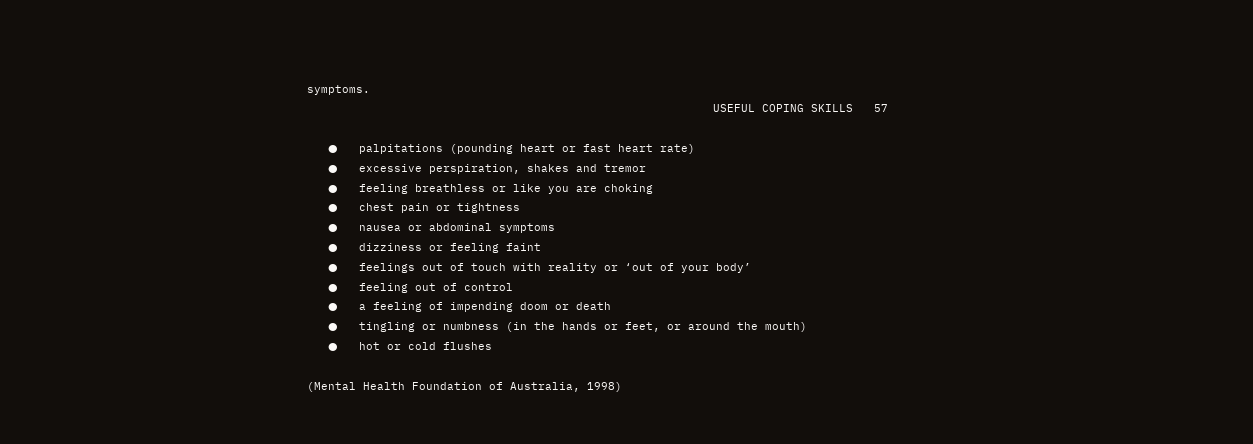symptoms.
                                                          USEFUL COPING SKILLS   57

   ●   palpitations (pounding heart or fast heart rate)
   ●   excessive perspiration, shakes and tremor
   ●   feeling breathless or like you are choking
   ●   chest pain or tightness
   ●   nausea or abdominal symptoms
   ●   dizziness or feeling faint
   ●   feelings out of touch with reality or ‘out of your body’
   ●   feeling out of control
   ●   a feeling of impending doom or death
   ●   tingling or numbness (in the hands or feet, or around the mouth)
   ●   hot or cold flushes

(Mental Health Foundation of Australia, 1998)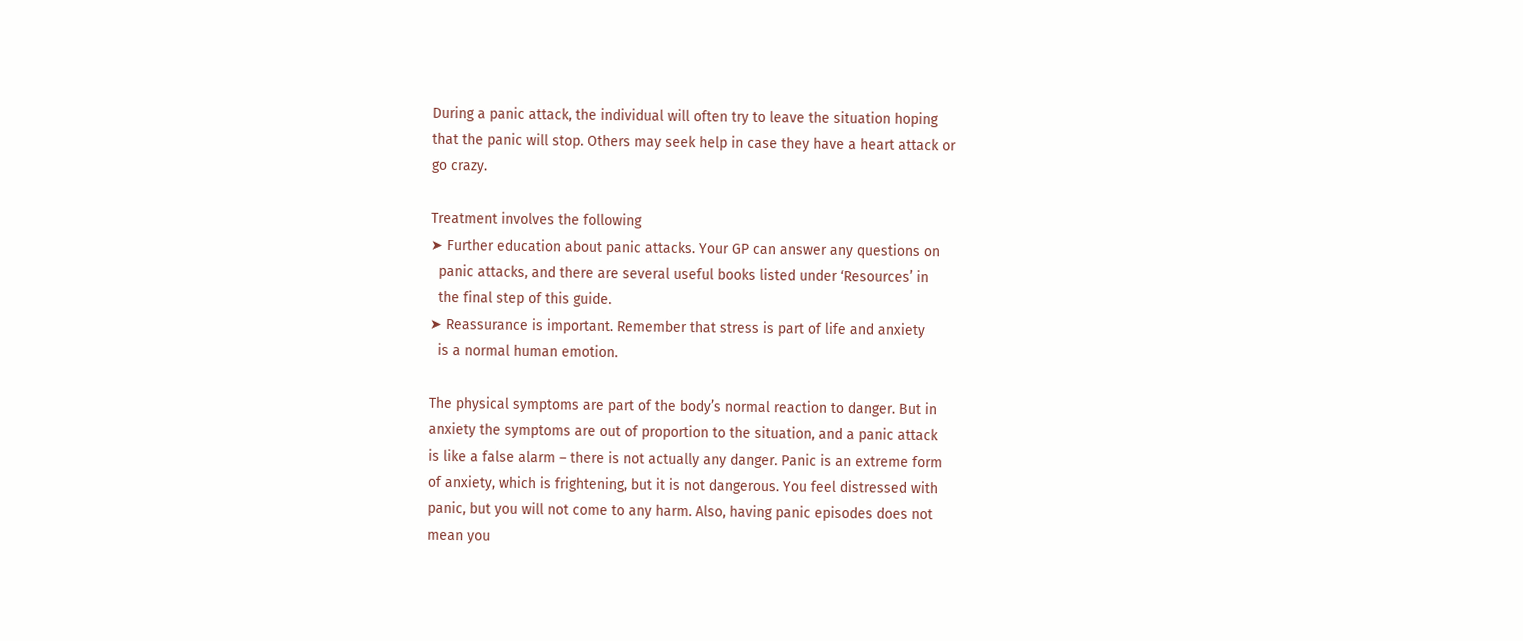During a panic attack, the individual will often try to leave the situation hoping
that the panic will stop. Others may seek help in case they have a heart attack or
go crazy.

Treatment involves the following
➤ Further education about panic attacks. Your GP can answer any questions on
  panic attacks, and there are several useful books listed under ‘Resources’ in
  the final step of this guide.
➤ Reassurance is important. Remember that stress is part of life and anxiety
  is a normal human emotion.

The physical symptoms are part of the body’s normal reaction to danger. But in
anxiety the symptoms are out of proportion to the situation, and a panic attack
is like a false alarm – there is not actually any danger. Panic is an extreme form
of anxiety, which is frightening, but it is not dangerous. You feel distressed with
panic, but you will not come to any harm. Also, having panic episodes does not
mean you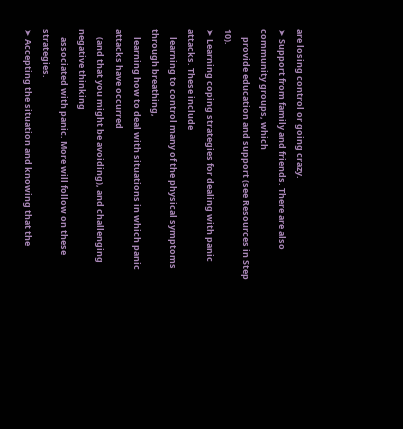are losing control or going crazy.
➤ Support from family and friends. There are also community groups, which
    provide education and support (see Resources in Step 10).
➤ Learning coping strategies for dealing with panic attacks. These include
    learning to control many of the physical symptoms through breathing,
    learning how to deal with situations in which panic attacks have occurred
    (and that you might be avoiding), and challenging negative thinking
    associated with panic. More will follow on these strategies.
➤ Accepting the situation and knowing that the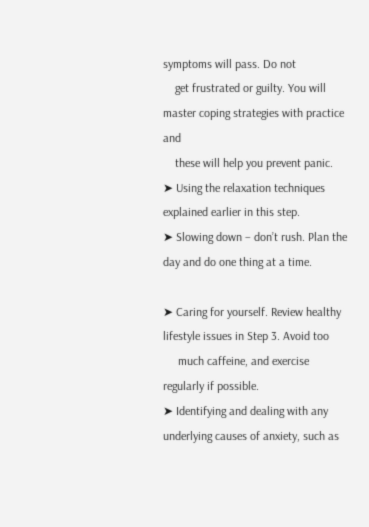symptoms will pass. Do not
    get frustrated or guilty. You will master coping strategies with practice and
    these will help you prevent panic.
➤ Using the relaxation techniques explained earlier in this step.
➤ Slowing down – don’t rush. Plan the day and do one thing at a time.

➤ Caring for yourself. Review healthy lifestyle issues in Step 3. Avoid too
     much caffeine, and exercise regularly if possible.
➤ Identifying and dealing with any underlying causes of anxiety, such as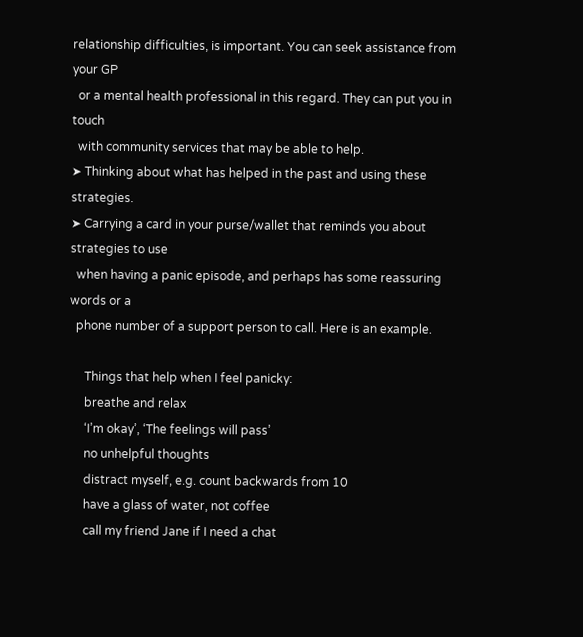relationship difficulties, is important. You can seek assistance from your GP
  or a mental health professional in this regard. They can put you in touch
  with community services that may be able to help.
➤ Thinking about what has helped in the past and using these strategies.
➤ Carrying a card in your purse/wallet that reminds you about strategies to use
  when having a panic episode, and perhaps has some reassuring words or a
  phone number of a support person to call. Here is an example.

     Things that help when I feel panicky:
     breathe and relax
     ‘I’m okay’, ‘The feelings will pass’
     no unhelpful thoughts
     distract myself, e.g. count backwards from 10
     have a glass of water, not coffee
     call my friend Jane if I need a chat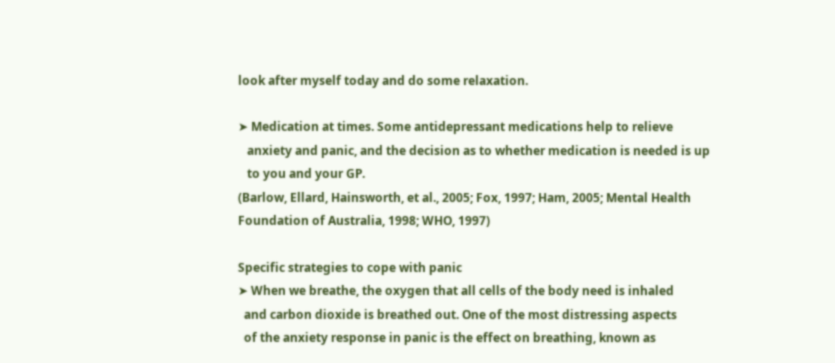look after myself today and do some relaxation.

➤ Medication at times. Some antidepressant medications help to relieve
   anxiety and panic, and the decision as to whether medication is needed is up
   to you and your GP.
(Barlow, Ellard, Hainsworth, et al., 2005; Fox, 1997; Ham, 2005; Mental Health
Foundation of Australia, 1998; WHO, 1997)

Specific strategies to cope with panic
➤ When we breathe, the oxygen that all cells of the body need is inhaled
  and carbon dioxide is breathed out. One of the most distressing aspects
  of the anxiety response in panic is the effect on breathing, known as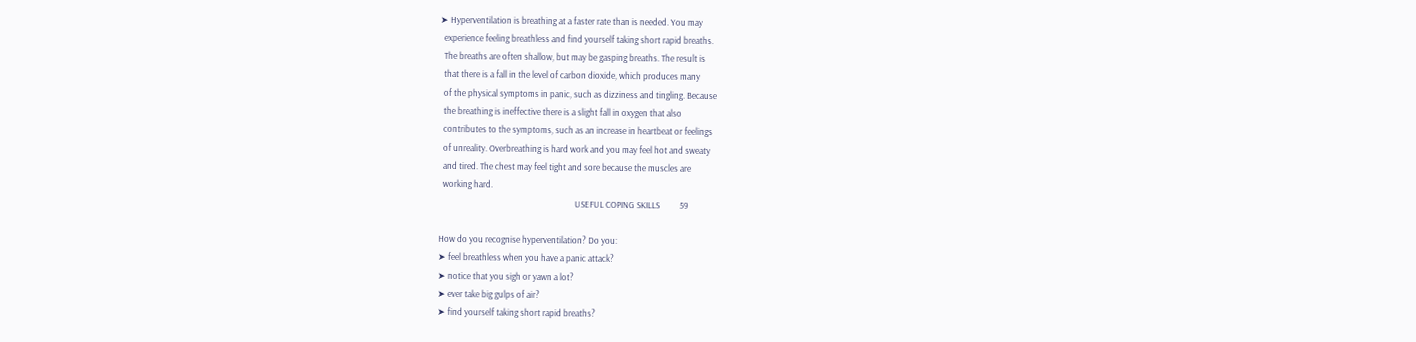➤ Hyperventilation is breathing at a faster rate than is needed. You may
  experience feeling breathless and find yourself taking short rapid breaths.
  The breaths are often shallow, but may be gasping breaths. The result is
  that there is a fall in the level of carbon dioxide, which produces many
  of the physical symptoms in panic, such as dizziness and tingling. Because
  the breathing is ineffective there is a slight fall in oxygen that also
  contributes to the symptoms, such as an increase in heartbeat or feelings
  of unreality. Overbreathing is hard work and you may feel hot and sweaty
  and tired. The chest may feel tight and sore because the muscles are
  working hard.
                                                                    USEFUL COPING SKILLS          59

How do you recognise hyperventilation? Do you:
➤ feel breathless when you have a panic attack?
➤ notice that you sigh or yawn a lot?
➤ ever take big gulps of air?
➤ find yourself taking short rapid breaths?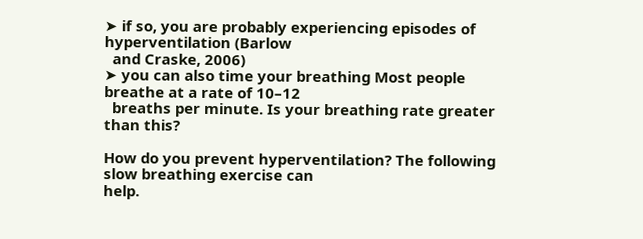➤ if so, you are probably experiencing episodes of hyperventilation (Barlow
  and Craske, 2006)
➤ you can also time your breathing Most people breathe at a rate of 10–12
  breaths per minute. Is your breathing rate greater than this?

How do you prevent hyperventilation? The following slow breathing exercise can
help.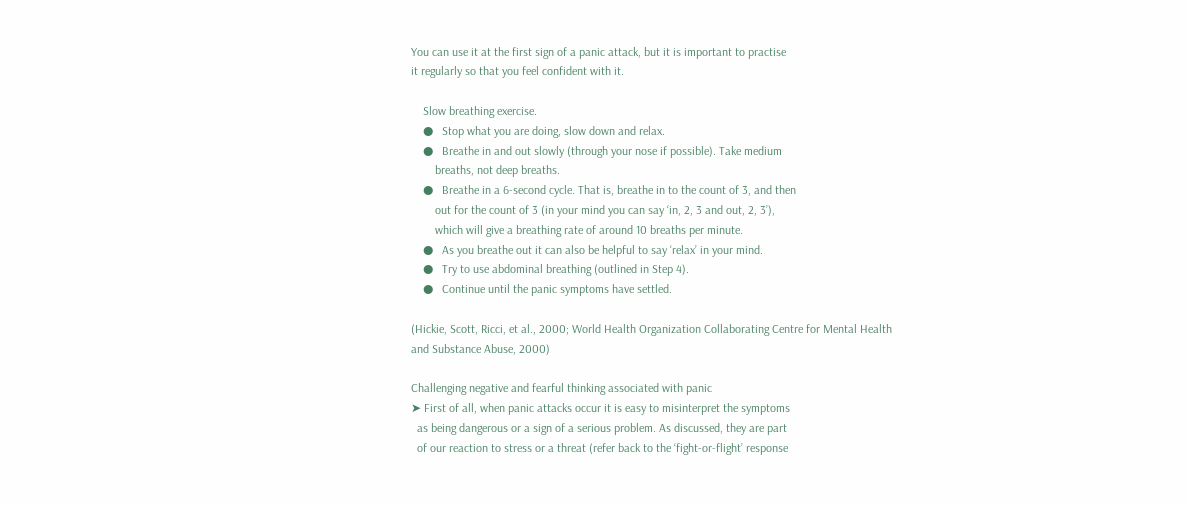You can use it at the first sign of a panic attack, but it is important to practise
it regularly so that you feel confident with it.

    Slow breathing exercise.
    ●   Stop what you are doing, slow down and relax.
    ●   Breathe in and out slowly (through your nose if possible). Take medium
        breaths, not deep breaths.
    ●   Breathe in a 6-second cycle. That is, breathe in to the count of 3, and then
        out for the count of 3 (in your mind you can say ‘in, 2, 3 and out, 2, 3’),
        which will give a breathing rate of around 10 breaths per minute.
    ●   As you breathe out it can also be helpful to say ‘relax’ in your mind.
    ●   Try to use abdominal breathing (outlined in Step 4).
    ●   Continue until the panic symptoms have settled.

(Hickie, Scott, Ricci, et al., 2000; World Health Organization Collaborating Centre for Mental Health
and Substance Abuse, 2000)

Challenging negative and fearful thinking associated with panic
➤ First of all, when panic attacks occur it is easy to misinterpret the symptoms
  as being dangerous or a sign of a serious problem. As discussed, they are part
  of our reaction to stress or a threat (refer back to the ‘fight-or-flight’ response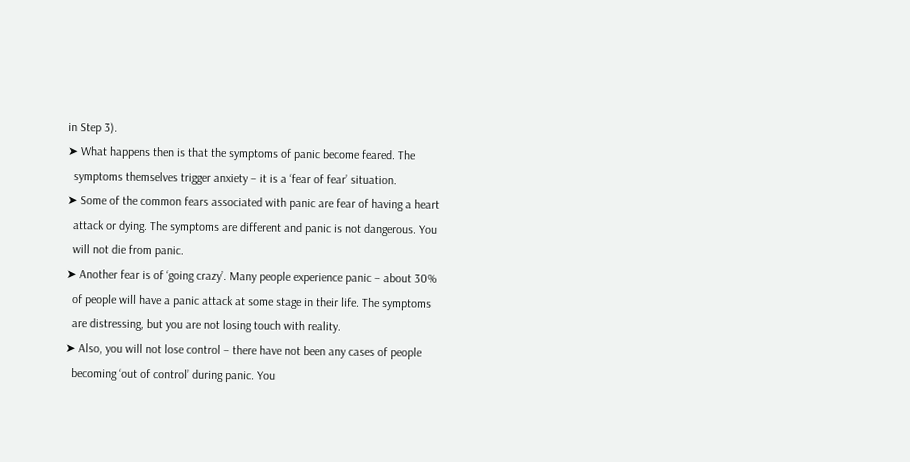in Step 3).
➤ What happens then is that the symptoms of panic become feared. The
  symptoms themselves trigger anxiety – it is a ‘fear of fear’ situation.
➤ Some of the common fears associated with panic are fear of having a heart
  attack or dying. The symptoms are different and panic is not dangerous. You
  will not die from panic.
➤ Another fear is of ‘going crazy’. Many people experience panic – about 30%
  of people will have a panic attack at some stage in their life. The symptoms
  are distressing, but you are not losing touch with reality.
➤ Also, you will not lose control – there have not been any cases of people
  becoming ‘out of control’ during panic. You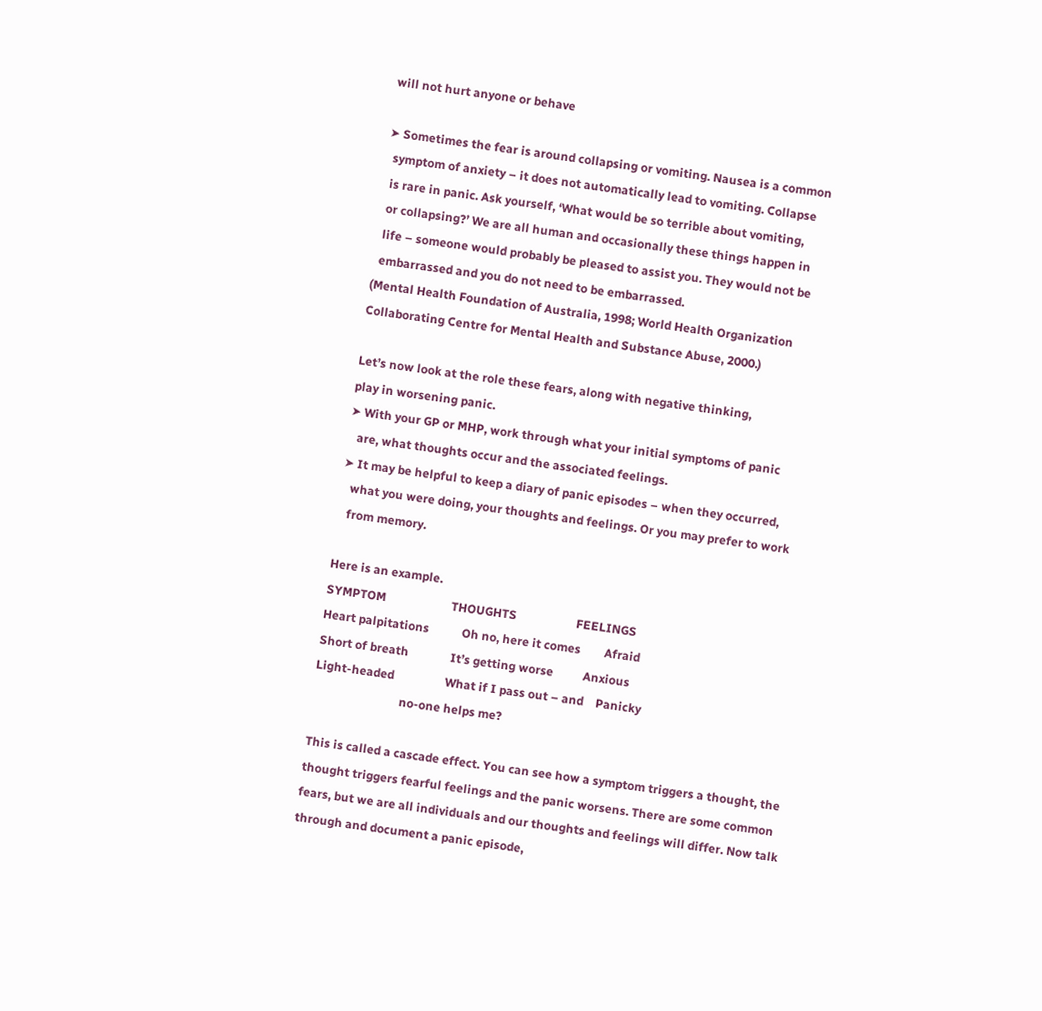will not hurt anyone or behave

➤ Sometimes the fear is around collapsing or vomiting. Nausea is a common
  symptom of anxiety – it does not automatically lead to vomiting. Collapse
  is rare in panic. Ask yourself, ‘What would be so terrible about vomiting,
  or collapsing?’ We are all human and occasionally these things happen in
  life – someone would probably be pleased to assist you. They would not be
  embarrassed and you do not need to be embarrassed.
(Mental Health Foundation of Australia, 1998; World Health Organization
Collaborating Centre for Mental Health and Substance Abuse, 2000.)

Let’s now look at the role these fears, along with negative thinking,
play in worsening panic.
➤ With your GP or MHP, work through what your initial symptoms of panic
   are, what thoughts occur and the associated feelings.
➤ It may be helpful to keep a diary of panic episodes – when they occurred,
   what you were doing, your thoughts and feelings. Or you may prefer to work
   from memory.

Here is an example.
SYMPTOM                      THOUGHTS                    FEELINGS
Heart palpitations           Oh no, here it comes        Afraid
Short of breath              It’s getting worse          Anxious
Light-headed                 What if I pass out – and    Panicky
                             no-one helps me?

This is called a cascade effect. You can see how a symptom triggers a thought, the
thought triggers fearful feelings and the panic worsens. There are some common
fears, but we are all individuals and our thoughts and feelings will differ. Now talk
through and document a panic episode,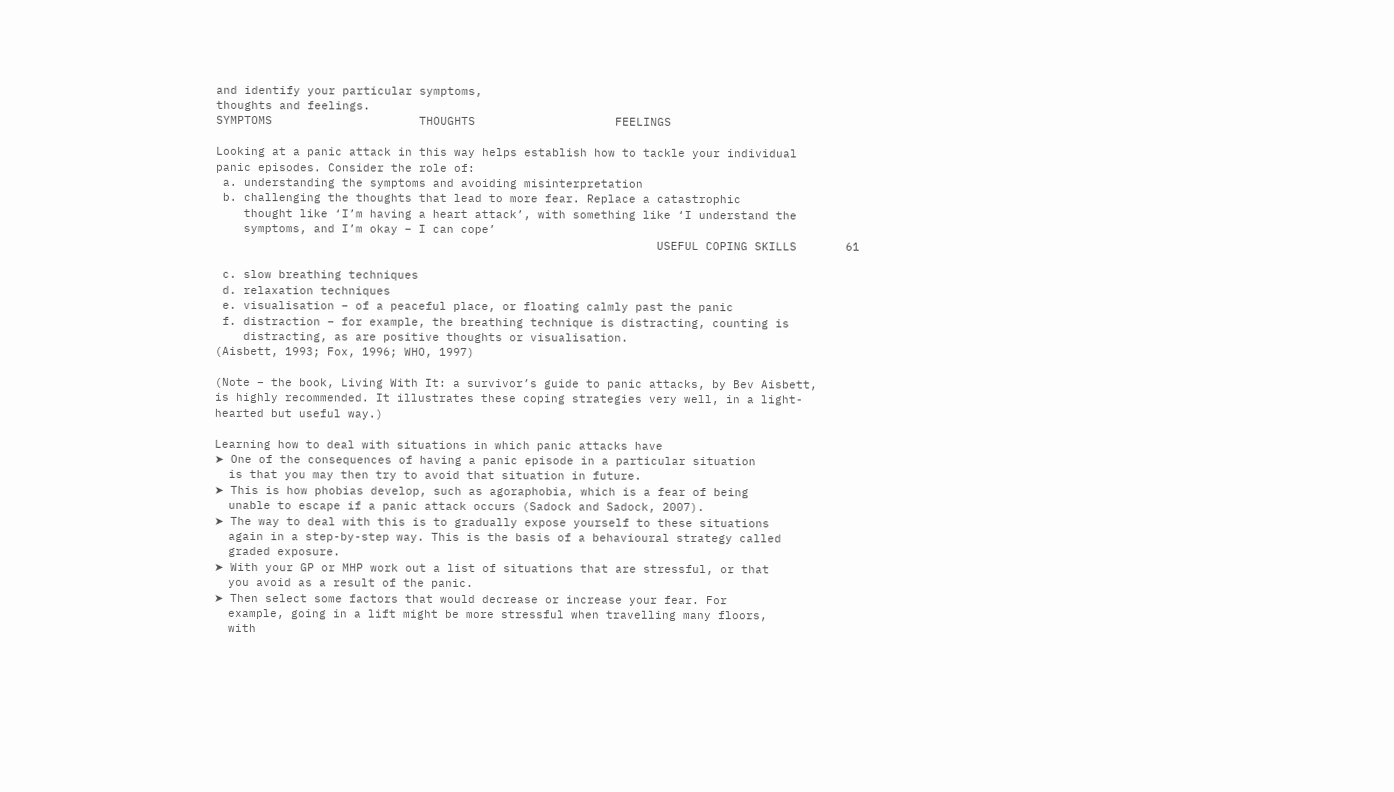and identify your particular symptoms,
thoughts and feelings.
SYMPTOMS                     THOUGHTS                    FEELINGS

Looking at a panic attack in this way helps establish how to tackle your individual
panic episodes. Consider the role of:
 a. understanding the symptoms and avoiding misinterpretation
 b. challenging the thoughts that lead to more fear. Replace a catastrophic
    thought like ‘I’m having a heart attack’, with something like ‘I understand the
    symptoms, and I’m okay – I can cope’
                                                               USEFUL COPING SKILLS       61

 c. slow breathing techniques
 d. relaxation techniques
 e. visualisation – of a peaceful place, or floating calmly past the panic
 f. distraction – for example, the breathing technique is distracting, counting is
    distracting, as are positive thoughts or visualisation.
(Aisbett, 1993; Fox, 1996; WHO, 1997)

(Note – the book, Living With It: a survivor’s guide to panic attacks, by Bev Aisbett,
is highly recommended. It illustrates these coping strategies very well, in a light-
hearted but useful way.)

Learning how to deal with situations in which panic attacks have
➤ One of the consequences of having a panic episode in a particular situation
  is that you may then try to avoid that situation in future.
➤ This is how phobias develop, such as agoraphobia, which is a fear of being
  unable to escape if a panic attack occurs (Sadock and Sadock, 2007).
➤ The way to deal with this is to gradually expose yourself to these situations
  again in a step-by-step way. This is the basis of a behavioural strategy called
  graded exposure.
➤ With your GP or MHP work out a list of situations that are stressful, or that
  you avoid as a result of the panic.
➤ Then select some factors that would decrease or increase your fear. For
  example, going in a lift might be more stressful when travelling many floors,
  with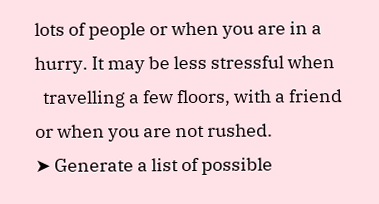lots of people or when you are in a hurry. It may be less stressful when
  travelling a few floors, with a friend or when you are not rushed.
➤ Generate a list of possible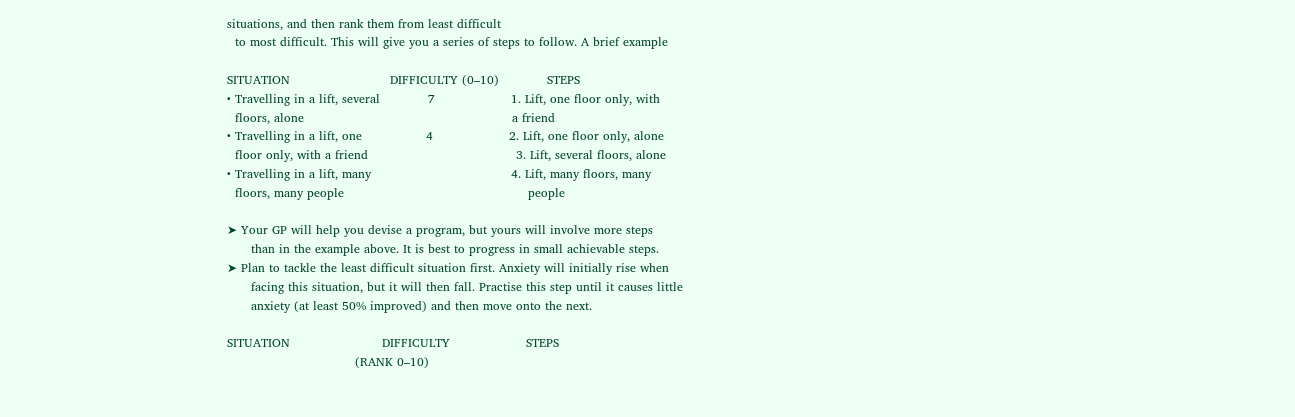situations, and then rank them from least difficult
  to most difficult. This will give you a series of steps to follow. A brief example

SITUATION                         DIFFICULTY (0–10)            STEPS
• Travelling in a lift, several            7                   1. Lift, one floor only, with
  floors, alone                                                    a friend
• Travelling in a lift, one                4                   2. Lift, one floor only, alone
  floor only, with a friend                                     3. Lift, several floors, alone
• Travelling in a lift, many                                   4. Lift, many floors, many
  floors, many people                                              people

➤ Your GP will help you devise a program, but yours will involve more steps
      than in the example above. It is best to progress in small achievable steps.
➤ Plan to tackle the least difficult situation first. Anxiety will initially rise when
      facing this situation, but it will then fall. Practise this step until it causes little
      anxiety (at least 50% improved) and then move onto the next.

SITUATION                       DIFFICULTY                   STEPS
                                (RANK 0–10)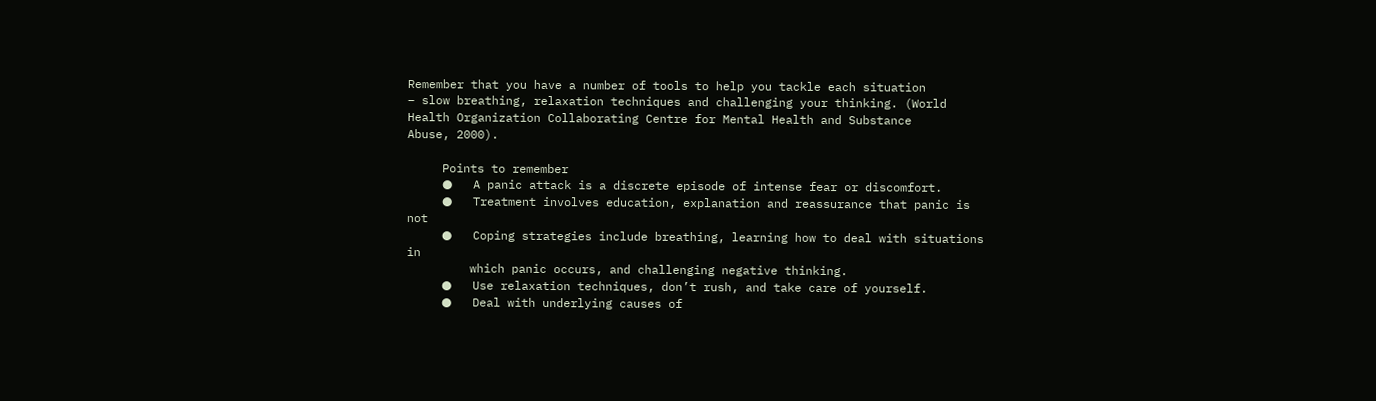Remember that you have a number of tools to help you tackle each situation
– slow breathing, relaxation techniques and challenging your thinking. (World
Health Organization Collaborating Centre for Mental Health and Substance
Abuse, 2000).

     Points to remember
     ●   A panic attack is a discrete episode of intense fear or discomfort.
     ●   Treatment involves education, explanation and reassurance that panic is not
     ●   Coping strategies include breathing, learning how to deal with situations in
         which panic occurs, and challenging negative thinking.
     ●   Use relaxation techniques, don’t rush, and take care of yourself.
     ●   Deal with underlying causes of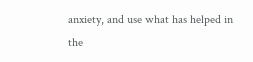anxiety, and use what has helped in the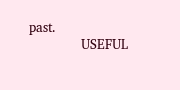past.
             USEFUL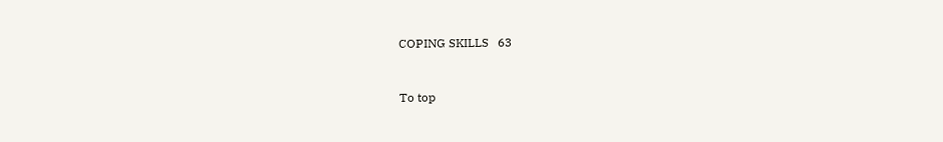COPING SKILLS   63


To top